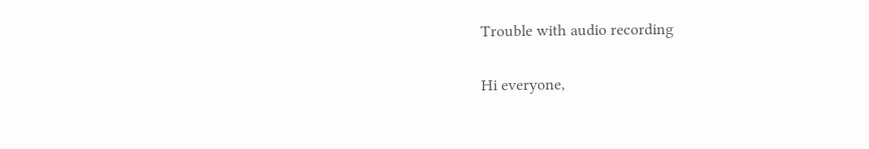Trouble with audio recording

Hi everyone,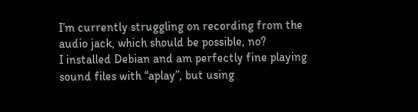I’m currently struggling on recording from the audio jack, which should be possible, no?
I installed Debian and am perfectly fine playing sound files with “aplay”, but using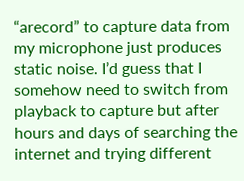“arecord” to capture data from my microphone just produces static noise. I’d guess that I somehow need to switch from playback to capture but after hours and days of searching the internet and trying different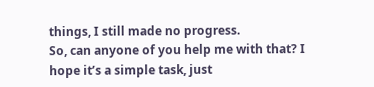things, I still made no progress.
So, can anyone of you help me with that? I hope it’s a simple task, just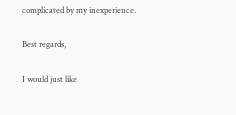complicated by my inexperience.

Best regards,

I would just like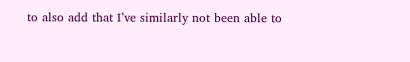to also add that I’ve similarly not been able to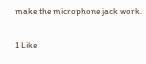make the microphone jack work.

1 Like